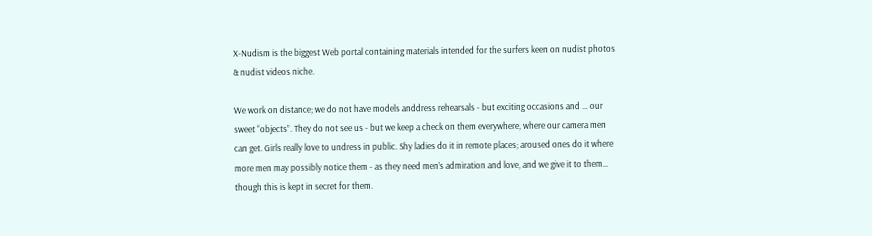X-Nudism is the biggest Web portal containing materials intended for the surfers keen on nudist photos & nudist videos niche.

We work on distance; we do not have models anddress rehearsals - but exciting occasions and … our sweet “objects”. They do not see us - but we keep a check on them everywhere, where our camera men can get. Girls really love to undress in public. Shy ladies do it in remote places; aroused ones do it where more men may possibly notice them - as they need men’s admiration and love, and we give it to them… though this is kept in secret for them.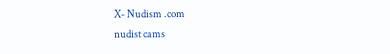X- Nudism .com
nudist cams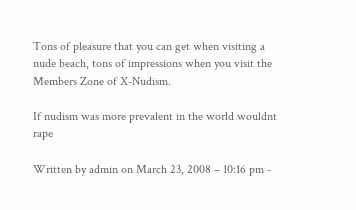Tons of pleasure that you can get when visiting a nude beach, tons of impressions when you visit the Members Zone of X-Nudism.

If nudism was more prevalent in the world wouldnt rape

Written by admin on March 23, 2008 – 10:16 pm -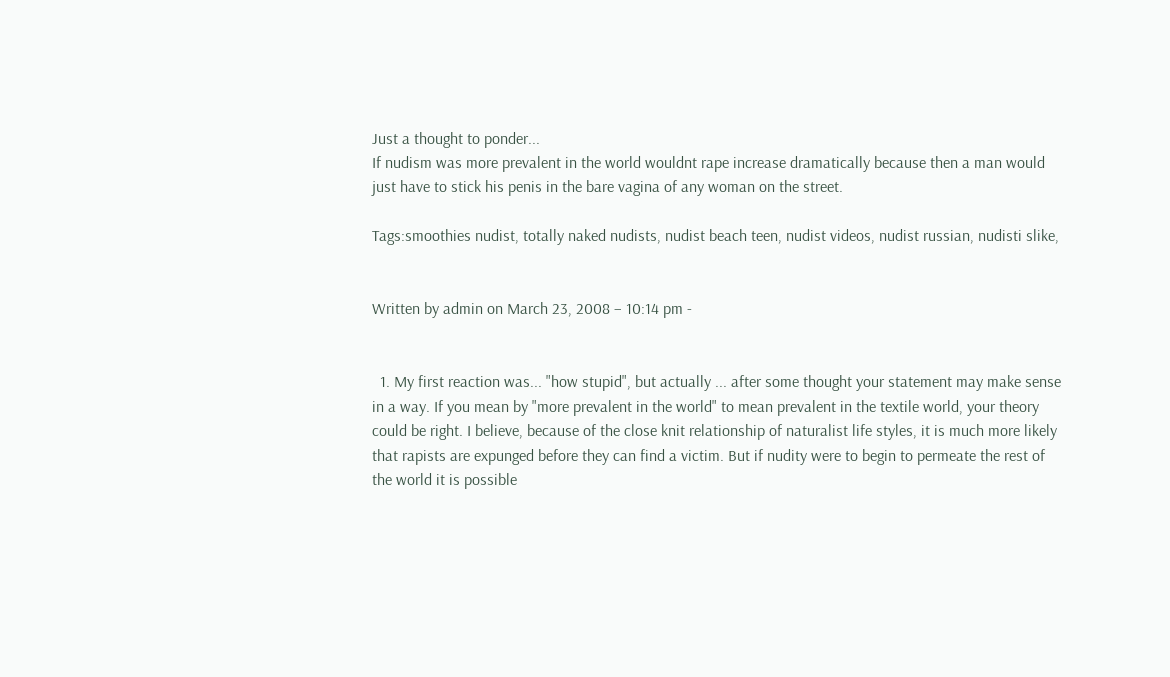Just a thought to ponder...
If nudism was more prevalent in the world wouldnt rape increase dramatically because then a man would just have to stick his penis in the bare vagina of any woman on the street.

Tags:smoothies nudist, totally naked nudists, nudist beach teen, nudist videos, nudist russian, nudisti slike,


Written by admin on March 23, 2008 – 10:14 pm -


  1. My first reaction was... "how stupid", but actually ... after some thought your statement may make sense in a way. If you mean by "more prevalent in the world" to mean prevalent in the textile world, your theory could be right. I believe, because of the close knit relationship of naturalist life styles, it is much more likely that rapists are expunged before they can find a victim. But if nudity were to begin to permeate the rest of the world it is possible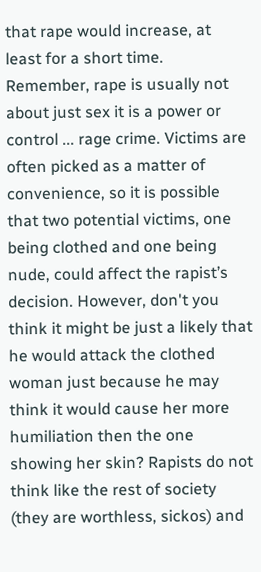that rape would increase, at least for a short time. Remember, rape is usually not about just sex it is a power or control ... rage crime. Victims are often picked as a matter of convenience, so it is possible that two potential victims, one being clothed and one being nude, could affect the rapist’s decision. However, don't you think it might be just a likely that he would attack the clothed woman just because he may think it would cause her more humiliation then the one showing her skin? Rapists do not think like the rest of society (they are worthless, sickos) and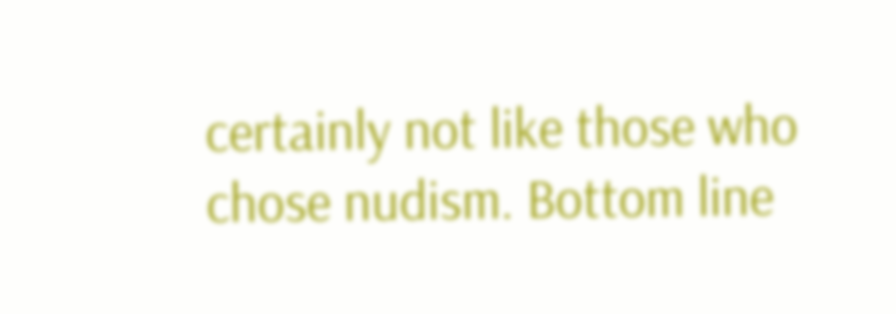certainly not like those who chose nudism. Bottom line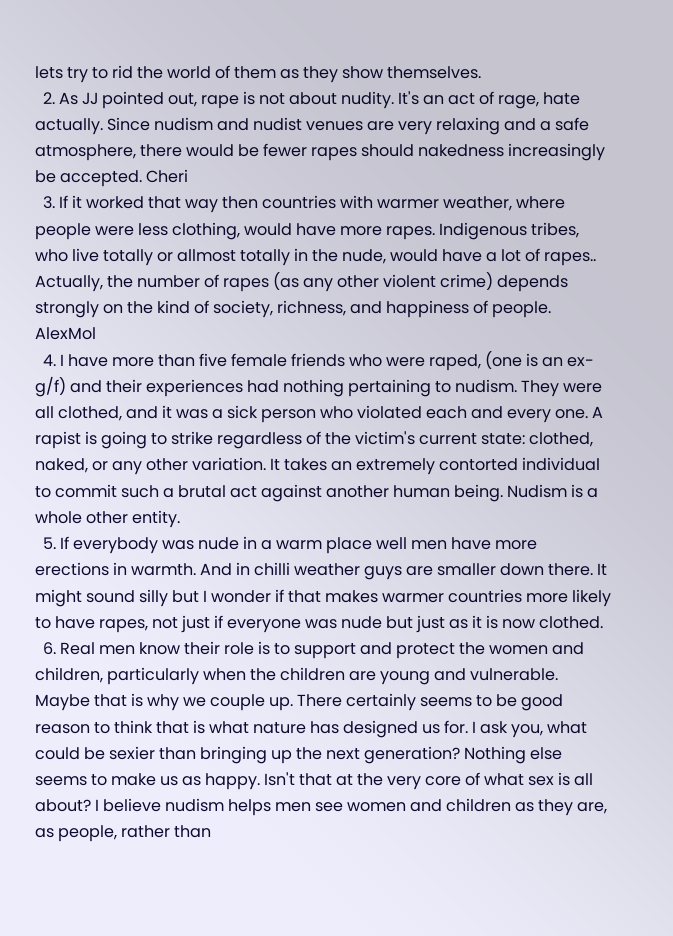lets try to rid the world of them as they show themselves.
  2. As JJ pointed out, rape is not about nudity. It's an act of rage, hate actually. Since nudism and nudist venues are very relaxing and a safe atmosphere, there would be fewer rapes should nakedness increasingly be accepted. Cheri
  3. If it worked that way then countries with warmer weather, where people were less clothing, would have more rapes. Indigenous tribes, who live totally or allmost totally in the nude, would have a lot of rapes.. Actually, the number of rapes (as any other violent crime) depends strongly on the kind of society, richness, and happiness of people. AlexMol
  4. I have more than five female friends who were raped, (one is an ex-g/f) and their experiences had nothing pertaining to nudism. They were all clothed, and it was a sick person who violated each and every one. A rapist is going to strike regardless of the victim's current state: clothed, naked, or any other variation. It takes an extremely contorted individual to commit such a brutal act against another human being. Nudism is a whole other entity.
  5. If everybody was nude in a warm place well men have more erections in warmth. And in chilli weather guys are smaller down there. It might sound silly but I wonder if that makes warmer countries more likely to have rapes, not just if everyone was nude but just as it is now clothed.
  6. Real men know their role is to support and protect the women and children, particularly when the children are young and vulnerable. Maybe that is why we couple up. There certainly seems to be good reason to think that is what nature has designed us for. I ask you, what could be sexier than bringing up the next generation? Nothing else seems to make us as happy. Isn't that at the very core of what sex is all about? I believe nudism helps men see women and children as they are, as people, rather than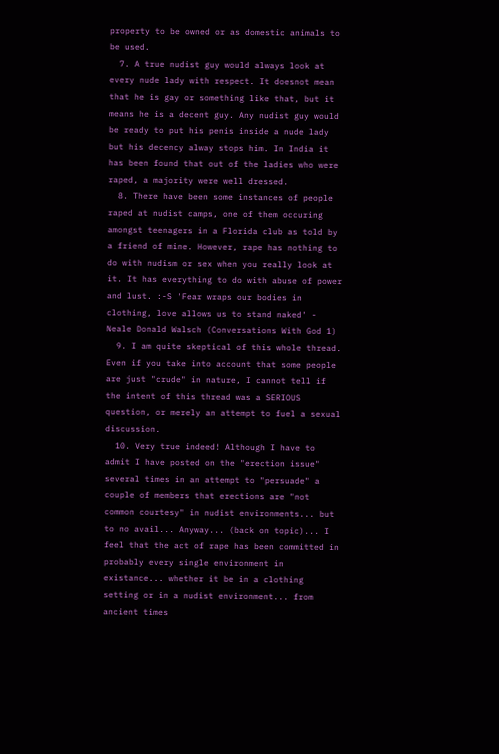property to be owned or as domestic animals to be used.
  7. A true nudist guy would always look at every nude lady with respect. It doesnot mean that he is gay or something like that, but it means he is a decent guy. Any nudist guy would be ready to put his penis inside a nude lady but his decency alway stops him. In India it has been found that out of the ladies who were raped, a majority were well dressed.
  8. There have been some instances of people raped at nudist camps, one of them occuring amongst teenagers in a Florida club as told by a friend of mine. However, rape has nothing to do with nudism or sex when you really look at it. It has everything to do with abuse of power and lust. :-S 'Fear wraps our bodies in clothing, love allows us to stand naked' - Neale Donald Walsch (Conversations With God 1)
  9. I am quite skeptical of this whole thread. Even if you take into account that some people are just "crude" in nature, I cannot tell if the intent of this thread was a SERIOUS question, or merely an attempt to fuel a sexual discussion.
  10. Very true indeed! Although I have to admit I have posted on the "erection issue" several times in an attempt to "persuade" a couple of members that erections are "not common courtesy" in nudist environments... but to no avail... Anyway... (back on topic)... I feel that the act of rape has been committed in probably every single environment in existance... whether it be in a clothing setting or in a nudist environment... from ancient times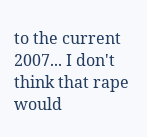to the current 2007... I don't think that rape would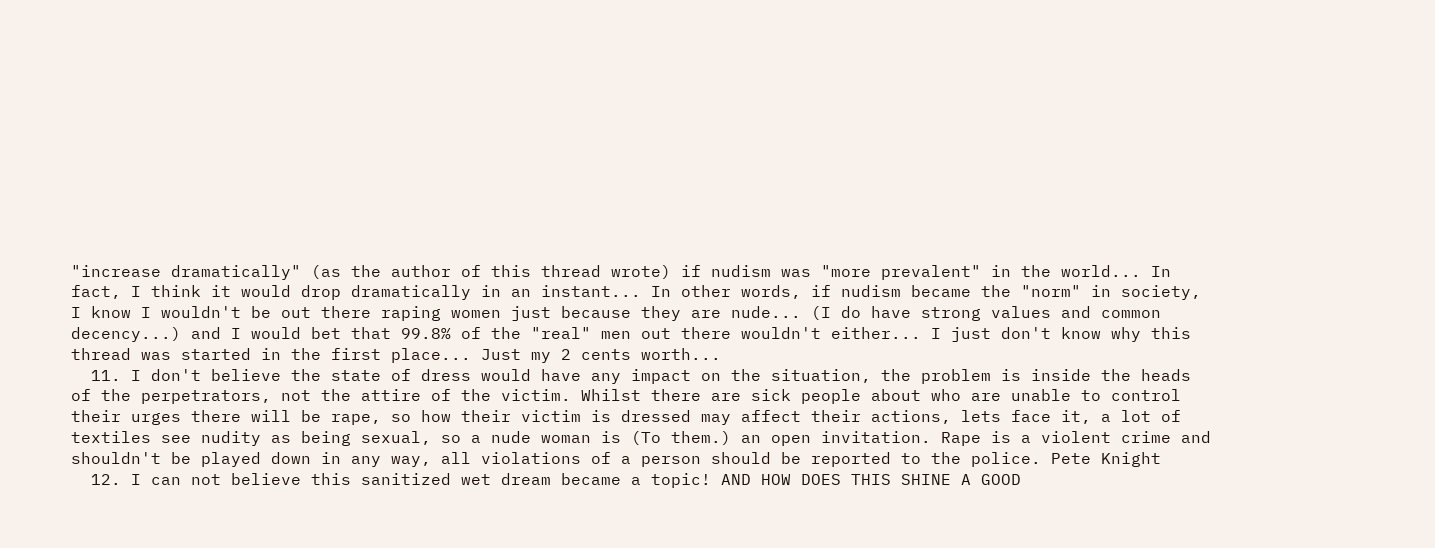"increase dramatically" (as the author of this thread wrote) if nudism was "more prevalent" in the world... In fact, I think it would drop dramatically in an instant... In other words, if nudism became the "norm" in society, I know I wouldn't be out there raping women just because they are nude... (I do have strong values and common decency...) and I would bet that 99.8% of the "real" men out there wouldn't either... I just don't know why this thread was started in the first place... Just my 2 cents worth...
  11. I don't believe the state of dress would have any impact on the situation, the problem is inside the heads of the perpetrators, not the attire of the victim. Whilst there are sick people about who are unable to control their urges there will be rape, so how their victim is dressed may affect their actions, lets face it, a lot of textiles see nudity as being sexual, so a nude woman is (To them.) an open invitation. Rape is a violent crime and shouldn't be played down in any way, all violations of a person should be reported to the police. Pete Knight
  12. I can not believe this sanitized wet dream became a topic! AND HOW DOES THIS SHINE A GOOD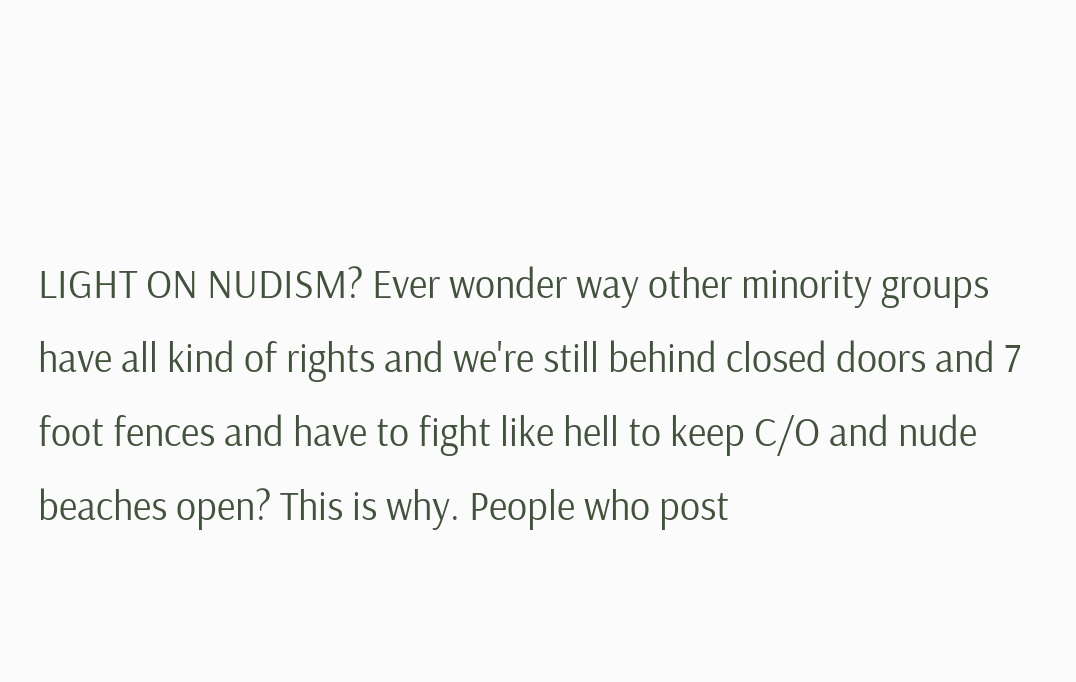LIGHT ON NUDISM? Ever wonder way other minority groups have all kind of rights and we're still behind closed doors and 7 foot fences and have to fight like hell to keep C/O and nude beaches open? This is why. People who post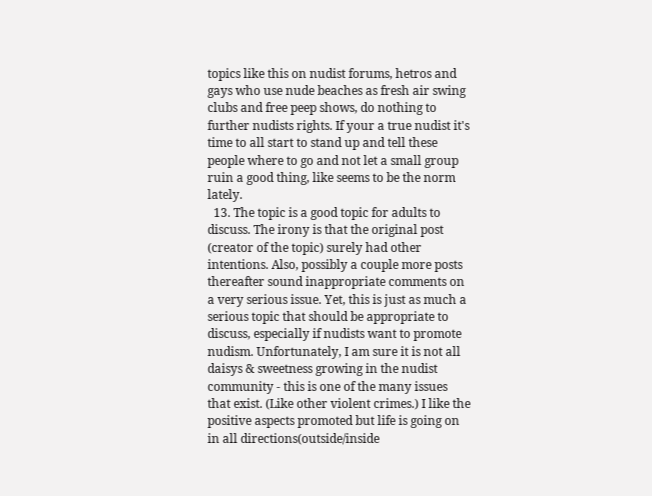topics like this on nudist forums, hetros and gays who use nude beaches as fresh air swing clubs and free peep shows, do nothing to further nudists rights. If your a true nudist it's time to all start to stand up and tell these people where to go and not let a small group ruin a good thing, like seems to be the norm lately.
  13. The topic is a good topic for adults to discuss. The irony is that the original post (creator of the topic) surely had other intentions. Also, possibly a couple more posts thereafter sound inappropriate comments on a very serious issue. Yet, this is just as much a serious topic that should be appropriate to discuss, especially if nudists want to promote nudism. Unfortunately, I am sure it is not all daisys & sweetness growing in the nudist community - this is one of the many issues that exist. (Like other violent crimes.) I like the positive aspects promoted but life is going on in all directions(outside/inside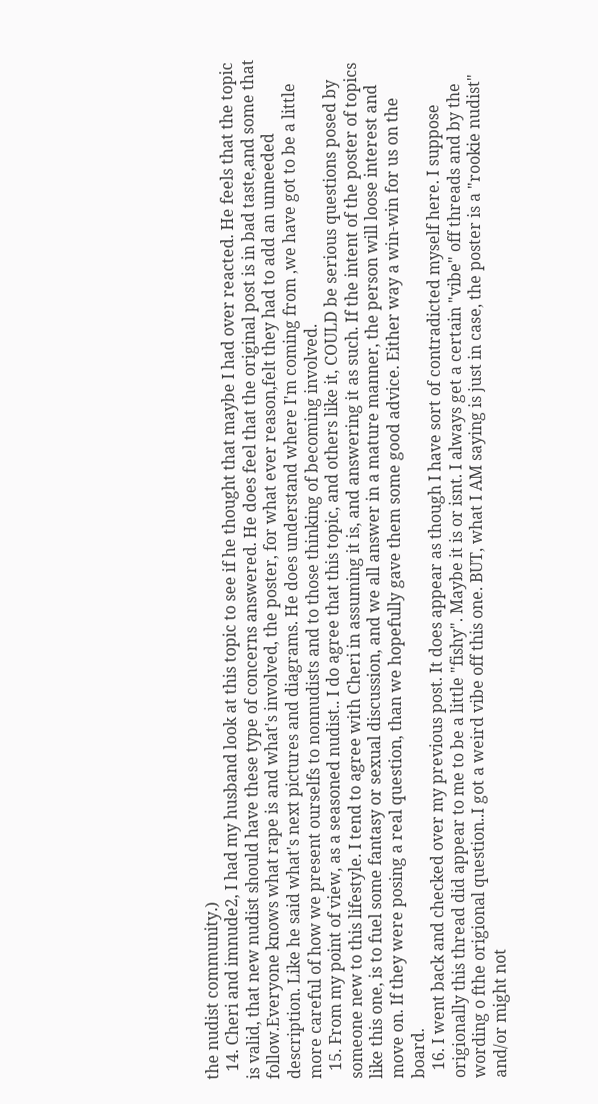the nudist community.)
  14. Cheri and imnude2, I had my husband look at this topic to see if he thought that maybe I had over reacted. He feels that the topic is valid, that new nudist should have these type of concerns answered. He does feel that the original post is in bad taste,and some that follow.Everyone knows what rape is and what's involved, the poster, for what ever reason,felt they had to add an unneeded description. Like he said what's next pictures and diagrams. He does understand where I'm coming from ,we have got to be a little more careful of how we present ourselfs to nonnudists and to those thinking of becoming involved.
  15. From my point of view, as a seasoned nudist.. I do agree that this topic, and others like it, COULD be serious questions posed by someone new to this lifestyle. I tend to agree with Cheri in assuming it is, and answering it as such. If the intent of the poster of topics like this one, is to fuel some fantasy or sexual discussion, and we all answer in a mature manner, the person will loose interest and move on. If they were posing a real question, than we hopefully gave them some good advice. Either way a win-win for us on the board.
  16. I went back and checked over my previous post. It does appear as though I have sort of contradicted myself here. I suppose origionally this thread did appear to me to be a little "fishy". Maybe it is or isnt. I always get a certain "vibe" off threads and by the wording o fthe origional question..I got a weird vibe off this one. BUT, what I AM saying is just in case, the poster is a "rookie nudist" and/or might not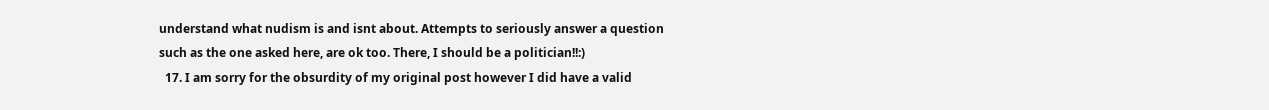understand what nudism is and isnt about. Attempts to seriously answer a question such as the one asked here, are ok too. There, I should be a politician!!:)
  17. I am sorry for the obsurdity of my original post however I did have a valid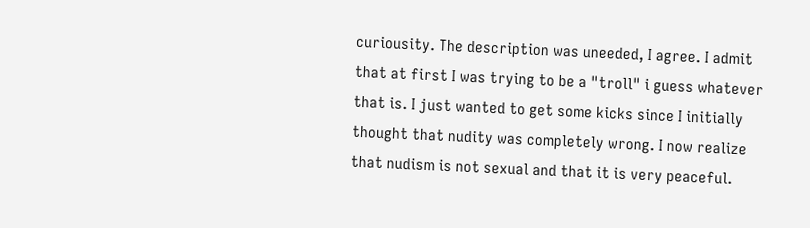curiousity. The description was uneeded, I agree. I admit that at first I was trying to be a "troll" i guess whatever that is. I just wanted to get some kicks since I initially thought that nudity was completely wrong. I now realize that nudism is not sexual and that it is very peaceful.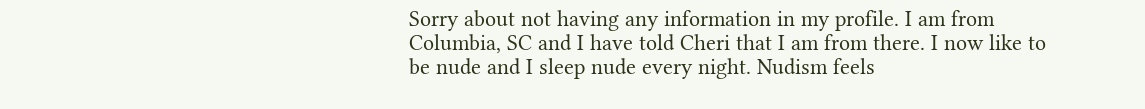Sorry about not having any information in my profile. I am from Columbia, SC and I have told Cheri that I am from there. I now like to be nude and I sleep nude every night. Nudism feels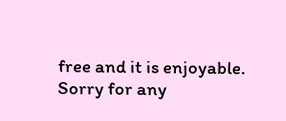free and it is enjoyable. Sorry for any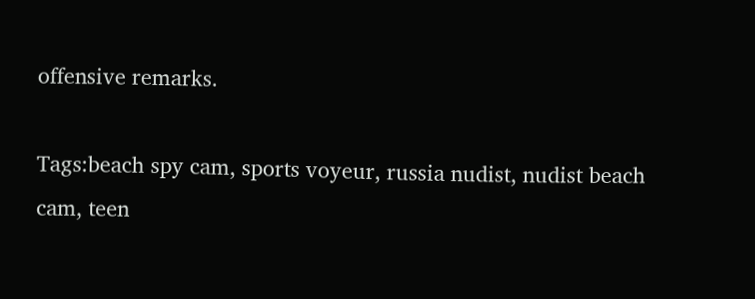offensive remarks.

Tags:beach spy cam, sports voyeur, russia nudist, nudist beach cam, teen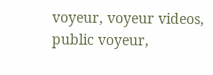voyeur, voyeur videos, public voyeur,